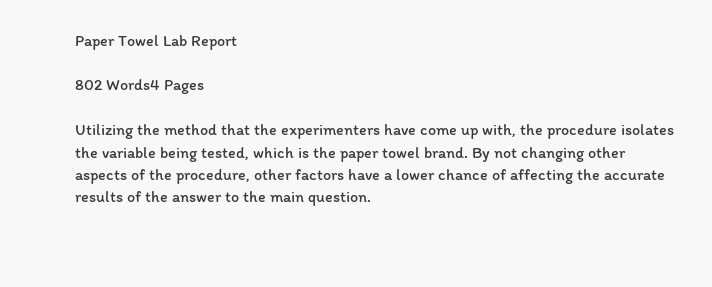Paper Towel Lab Report

802 Words4 Pages

Utilizing the method that the experimenters have come up with, the procedure isolates the variable being tested, which is the paper towel brand. By not changing other aspects of the procedure, other factors have a lower chance of affecting the accurate results of the answer to the main question.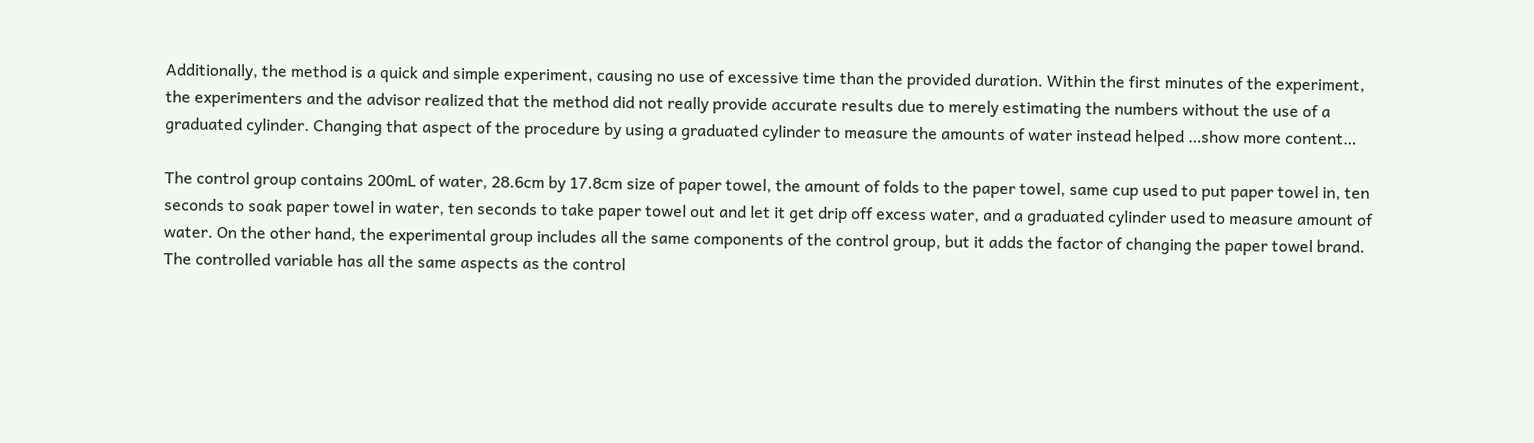Additionally, the method is a quick and simple experiment, causing no use of excessive time than the provided duration. Within the first minutes of the experiment, the experimenters and the advisor realized that the method did not really provide accurate results due to merely estimating the numbers without the use of a graduated cylinder. Changing that aspect of the procedure by using a graduated cylinder to measure the amounts of water instead helped …show more content…

The control group contains 200mL of water, 28.6cm by 17.8cm size of paper towel, the amount of folds to the paper towel, same cup used to put paper towel in, ten seconds to soak paper towel in water, ten seconds to take paper towel out and let it get drip off excess water, and a graduated cylinder used to measure amount of water. On the other hand, the experimental group includes all the same components of the control group, but it adds the factor of changing the paper towel brand. The controlled variable has all the same aspects as the control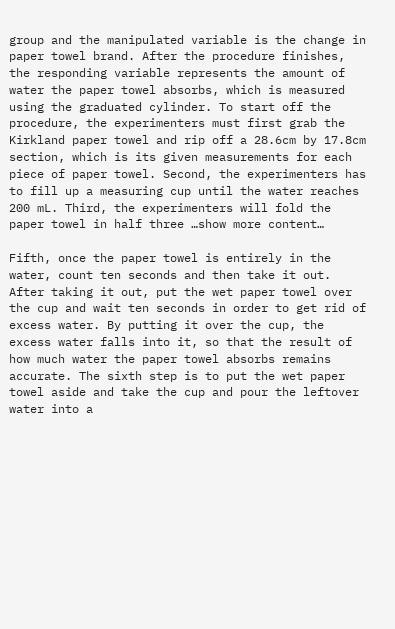group and the manipulated variable is the change in paper towel brand. After the procedure finishes, the responding variable represents the amount of water the paper towel absorbs, which is measured using the graduated cylinder. To start off the procedure, the experimenters must first grab the Kirkland paper towel and rip off a 28.6cm by 17.8cm section, which is its given measurements for each piece of paper towel. Second, the experimenters has to fill up a measuring cup until the water reaches 200 mL. Third, the experimenters will fold the paper towel in half three …show more content…

Fifth, once the paper towel is entirely in the water, count ten seconds and then take it out. After taking it out, put the wet paper towel over the cup and wait ten seconds in order to get rid of excess water. By putting it over the cup, the excess water falls into it, so that the result of how much water the paper towel absorbs remains accurate. The sixth step is to put the wet paper towel aside and take the cup and pour the leftover water into a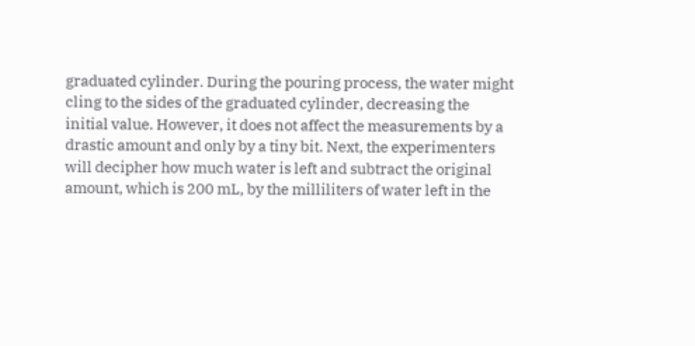graduated cylinder. During the pouring process, the water might cling to the sides of the graduated cylinder, decreasing the initial value. However, it does not affect the measurements by a drastic amount and only by a tiny bit. Next, the experimenters will decipher how much water is left and subtract the original amount, which is 200 mL, by the milliliters of water left in the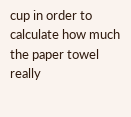cup in order to calculate how much the paper towel really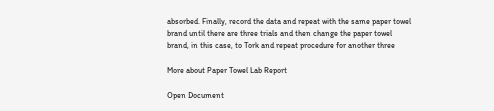absorbed. Finally, record the data and repeat with the same paper towel brand until there are three trials and then change the paper towel brand, in this case, to Tork and repeat procedure for another three

More about Paper Towel Lab Report

Open Document